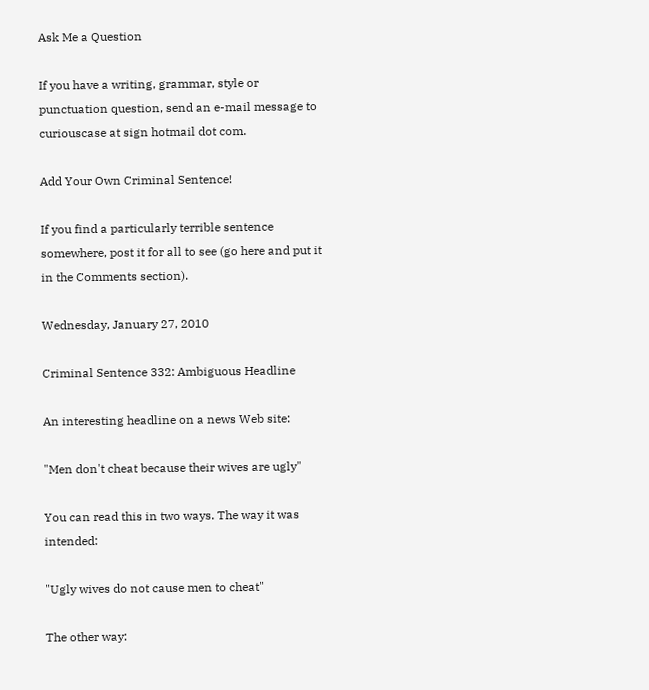Ask Me a Question

If you have a writing, grammar, style or punctuation question, send an e-mail message to curiouscase at sign hotmail dot com.

Add Your Own Criminal Sentence!

If you find a particularly terrible sentence somewhere, post it for all to see (go here and put it in the Comments section).

Wednesday, January 27, 2010

Criminal Sentence 332: Ambiguous Headline

An interesting headline on a news Web site:

"Men don't cheat because their wives are ugly"

You can read this in two ways. The way it was intended:

"Ugly wives do not cause men to cheat"

The other way: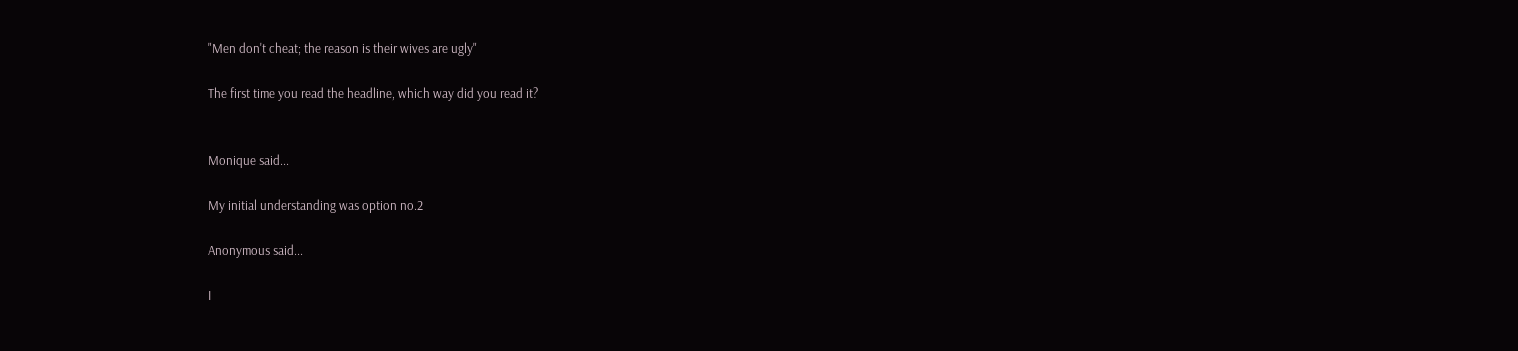"Men don't cheat; the reason is their wives are ugly"

The first time you read the headline, which way did you read it?


Monique said...

My initial understanding was option no.2

Anonymous said...

I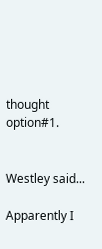thought option#1.


Westley said...

Apparently I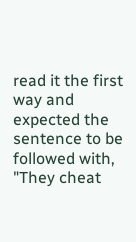read it the first way and expected the sentence to be followed with, "They cheat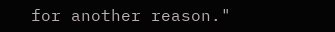for another reason."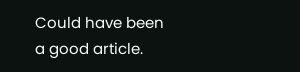Could have been a good article.